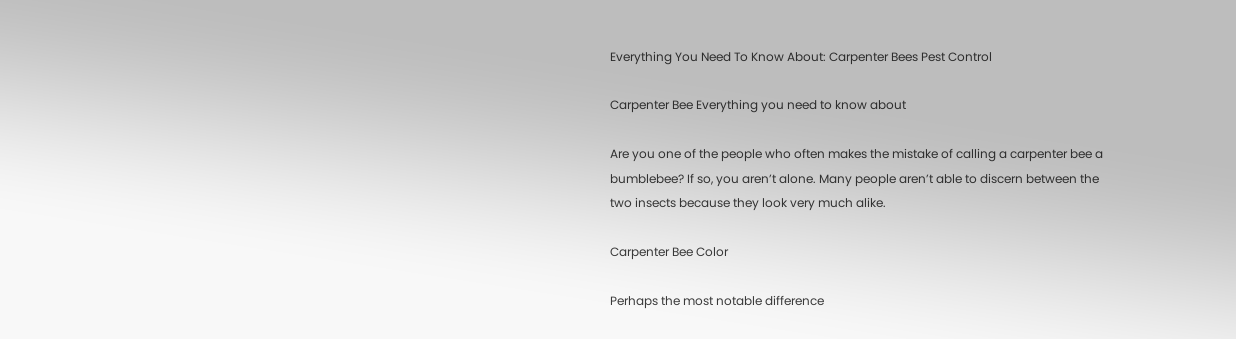Everything You Need To Know About: Carpenter Bees Pest Control

Carpenter Bee Everything you need to know about

Are you one of the people who often makes the mistake of calling a carpenter bee a bumblebee? If so, you aren’t alone. Many people aren’t able to discern between the two insects because they look very much alike.

Carpenter Bee Color

Perhaps the most notable difference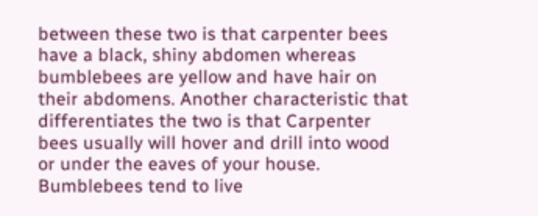between these two is that carpenter bees have a black, shiny abdomen whereas bumblebees are yellow and have hair on their abdomens. Another characteristic that differentiates the two is that Carpenter bees usually will hover and drill into wood or under the eaves of your house. Bumblebees tend to live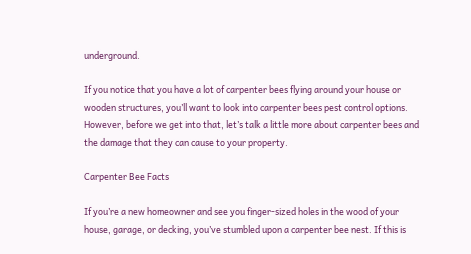underground.

If you notice that you have a lot of carpenter bees flying around your house or wooden structures, you’ll want to look into carpenter bees pest control options. However, before we get into that, let’s talk a little more about carpenter bees and the damage that they can cause to your property.

Carpenter Bee Facts

If you’re a new homeowner and see you finger-sized holes in the wood of your house, garage, or decking, you’ve stumbled upon a carpenter bee nest. If this is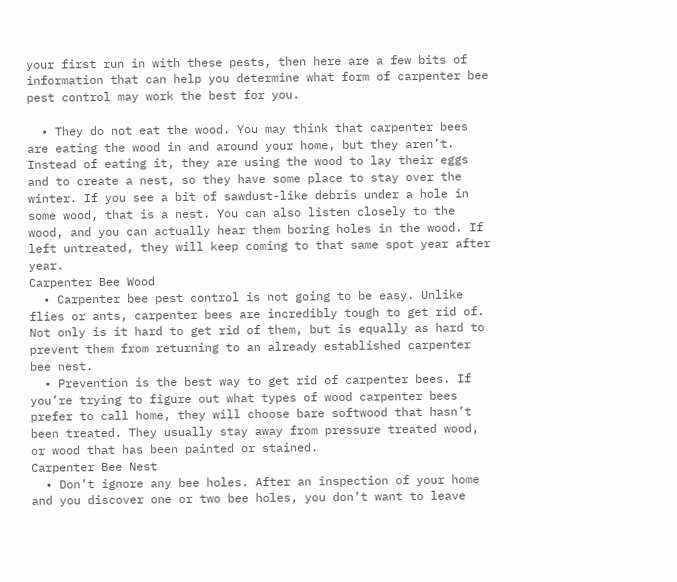your first run in with these pests, then here are a few bits of information that can help you determine what form of carpenter bee pest control may work the best for you.

  • They do not eat the wood. You may think that carpenter bees are eating the wood in and around your home, but they aren’t. Instead of eating it, they are using the wood to lay their eggs and to create a nest, so they have some place to stay over the winter. If you see a bit of sawdust-like debris under a hole in some wood, that is a nest. You can also listen closely to the wood, and you can actually hear them boring holes in the wood. If left untreated, they will keep coming to that same spot year after year.
Carpenter Bee Wood
  • Carpenter bee pest control is not going to be easy. Unlike flies or ants, carpenter bees are incredibly tough to get rid of. Not only is it hard to get rid of them, but is equally as hard to prevent them from returning to an already established carpenter bee nest.
  • Prevention is the best way to get rid of carpenter bees. If you’re trying to figure out what types of wood carpenter bees prefer to call home, they will choose bare softwood that hasn’t been treated. They usually stay away from pressure treated wood, or wood that has been painted or stained.
Carpenter Bee Nest
  • Don’t ignore any bee holes. After an inspection of your home and you discover one or two bee holes, you don’t want to leave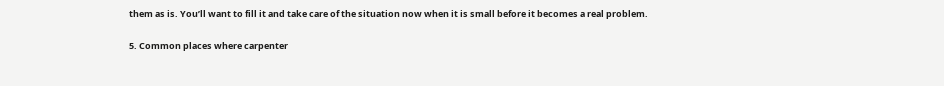them as is. You’ll want to fill it and take care of the situation now when it is small before it becomes a real problem.

5. Common places where carpenter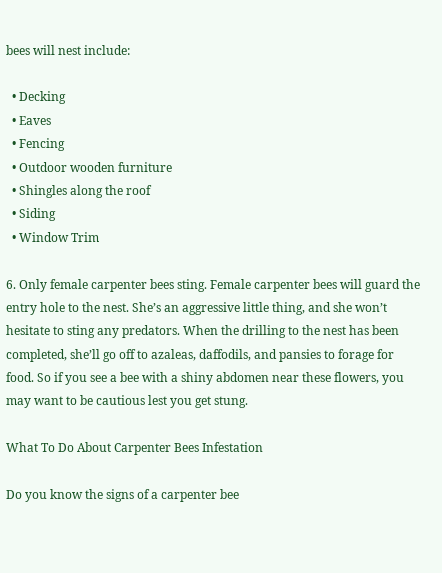bees will nest include:

  • Decking
  • Eaves
  • Fencing
  • Outdoor wooden furniture
  • Shingles along the roof
  • Siding
  • Window Trim

6. Only female carpenter bees sting. Female carpenter bees will guard the entry hole to the nest. She’s an aggressive little thing, and she won’t hesitate to sting any predators. When the drilling to the nest has been completed, she’ll go off to azaleas, daffodils, and pansies to forage for food. So if you see a bee with a shiny abdomen near these flowers, you may want to be cautious lest you get stung.

What To Do About Carpenter Bees Infestation

Do you know the signs of a carpenter bee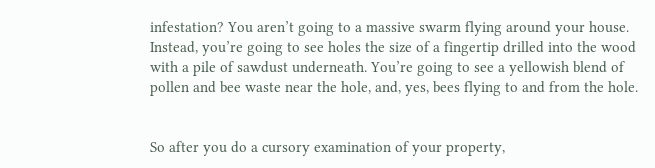infestation? You aren’t going to a massive swarm flying around your house. Instead, you’re going to see holes the size of a fingertip drilled into the wood with a pile of sawdust underneath. You’re going to see a yellowish blend of pollen and bee waste near the hole, and, yes, bees flying to and from the hole.


So after you do a cursory examination of your property,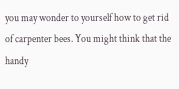you may wonder to yourself how to get rid of carpenter bees. You might think that the handy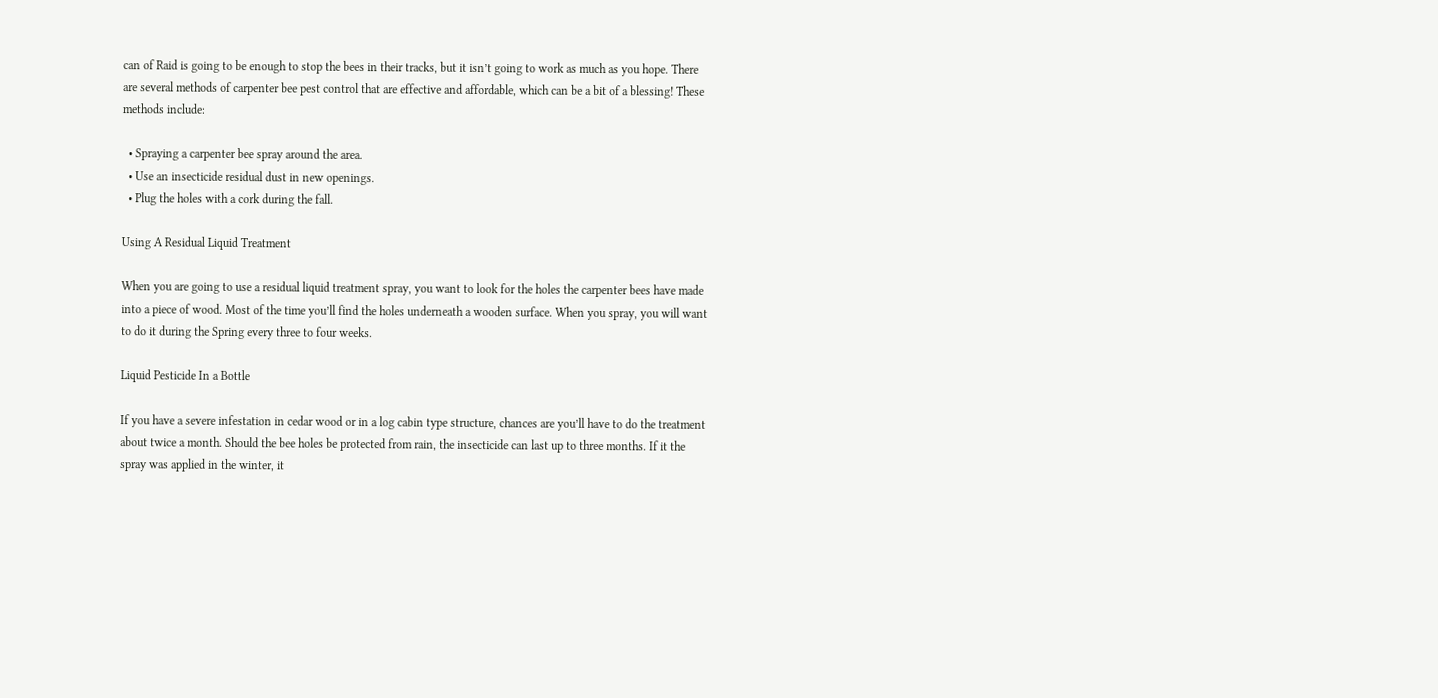can of Raid is going to be enough to stop the bees in their tracks, but it isn’t going to work as much as you hope. There are several methods of carpenter bee pest control that are effective and affordable, which can be a bit of a blessing! These methods include:

  • Spraying a carpenter bee spray around the area.
  • Use an insecticide residual dust in new openings.
  • Plug the holes with a cork during the fall.

Using A Residual Liquid Treatment

When you are going to use a residual liquid treatment spray, you want to look for the holes the carpenter bees have made into a piece of wood. Most of the time you’ll find the holes underneath a wooden surface. When you spray, you will want to do it during the Spring every three to four weeks.

Liquid Pesticide In a Bottle

If you have a severe infestation in cedar wood or in a log cabin type structure, chances are you’ll have to do the treatment about twice a month. Should the bee holes be protected from rain, the insecticide can last up to three months. If it the spray was applied in the winter, it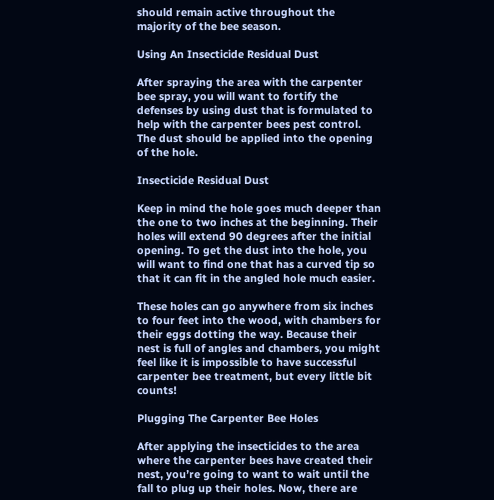should remain active throughout the majority of the bee season.

Using An Insecticide Residual Dust

After spraying the area with the carpenter bee spray, you will want to fortify the defenses by using dust that is formulated to help with the carpenter bees pest control. The dust should be applied into the opening of the hole.

Insecticide Residual Dust

Keep in mind the hole goes much deeper than the one to two inches at the beginning. Their holes will extend 90 degrees after the initial opening. To get the dust into the hole, you will want to find one that has a curved tip so that it can fit in the angled hole much easier.

These holes can go anywhere from six inches to four feet into the wood, with chambers for their eggs dotting the way. Because their nest is full of angles and chambers, you might feel like it is impossible to have successful carpenter bee treatment, but every little bit counts!

Plugging The Carpenter Bee Holes

After applying the insecticides to the area where the carpenter bees have created their nest, you’re going to want to wait until the fall to plug up their holes. Now, there are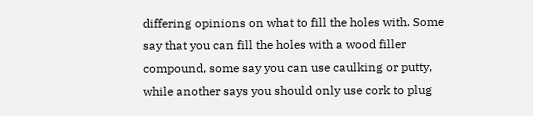differing opinions on what to fill the holes with. Some say that you can fill the holes with a wood filler compound, some say you can use caulking or putty, while another says you should only use cork to plug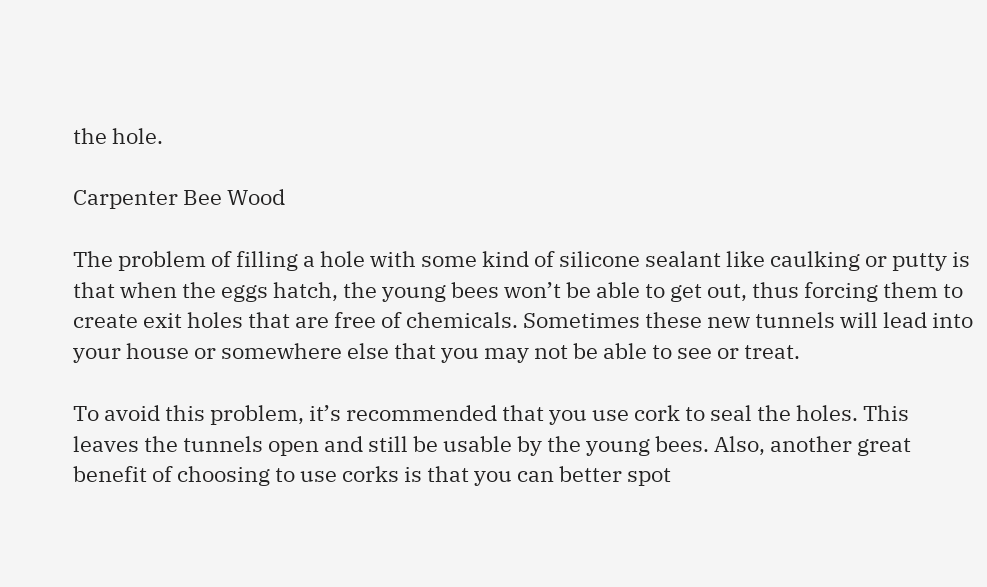the hole.

Carpenter Bee Wood

The problem of filling a hole with some kind of silicone sealant like caulking or putty is that when the eggs hatch, the young bees won’t be able to get out, thus forcing them to create exit holes that are free of chemicals. Sometimes these new tunnels will lead into your house or somewhere else that you may not be able to see or treat.

To avoid this problem, it’s recommended that you use cork to seal the holes. This leaves the tunnels open and still be usable by the young bees. Also, another great benefit of choosing to use corks is that you can better spot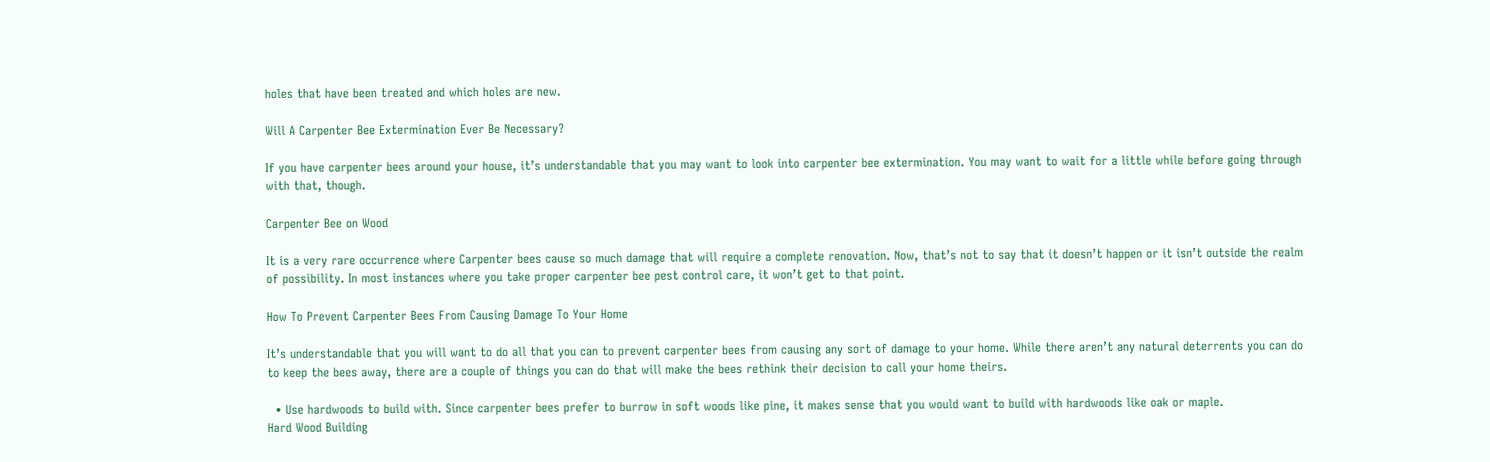holes that have been treated and which holes are new.

Will A Carpenter Bee Extermination Ever Be Necessary?

If you have carpenter bees around your house, it’s understandable that you may want to look into carpenter bee extermination. You may want to wait for a little while before going through with that, though.

Carpenter Bee on Wood

It is a very rare occurrence where Carpenter bees cause so much damage that will require a complete renovation. Now, that’s not to say that it doesn’t happen or it isn’t outside the realm of possibility. In most instances where you take proper carpenter bee pest control care, it won’t get to that point.

How To Prevent Carpenter Bees From Causing Damage To Your Home

It’s understandable that you will want to do all that you can to prevent carpenter bees from causing any sort of damage to your home. While there aren’t any natural deterrents you can do to keep the bees away, there are a couple of things you can do that will make the bees rethink their decision to call your home theirs.

  • Use hardwoods to build with. Since carpenter bees prefer to burrow in soft woods like pine, it makes sense that you would want to build with hardwoods like oak or maple.
Hard Wood Building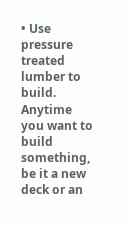• Use pressure treated lumber to build. Anytime you want to build something, be it a new deck or an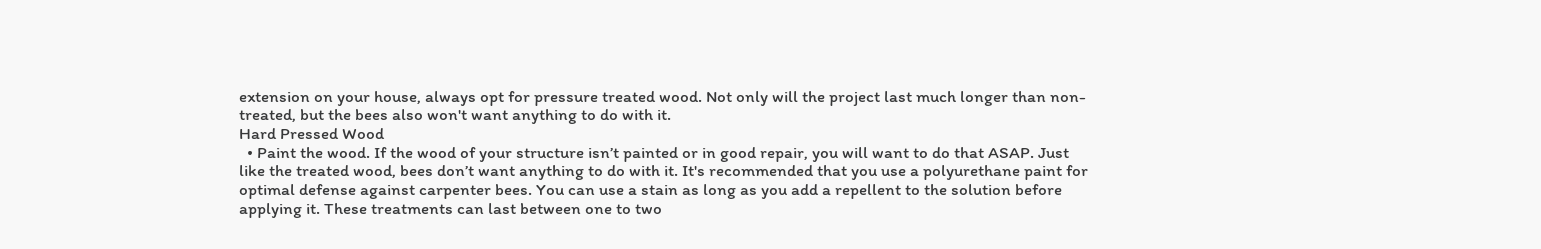extension on your house, always opt for pressure treated wood. Not only will the project last much longer than non-treated, but the bees also won't want anything to do with it.
Hard Pressed Wood
  • Paint the wood. If the wood of your structure isn’t painted or in good repair, you will want to do that ASAP. Just like the treated wood, bees don’t want anything to do with it. It's recommended that you use a polyurethane paint for optimal defense against carpenter bees. You can use a stain as long as you add a repellent to the solution before applying it. These treatments can last between one to two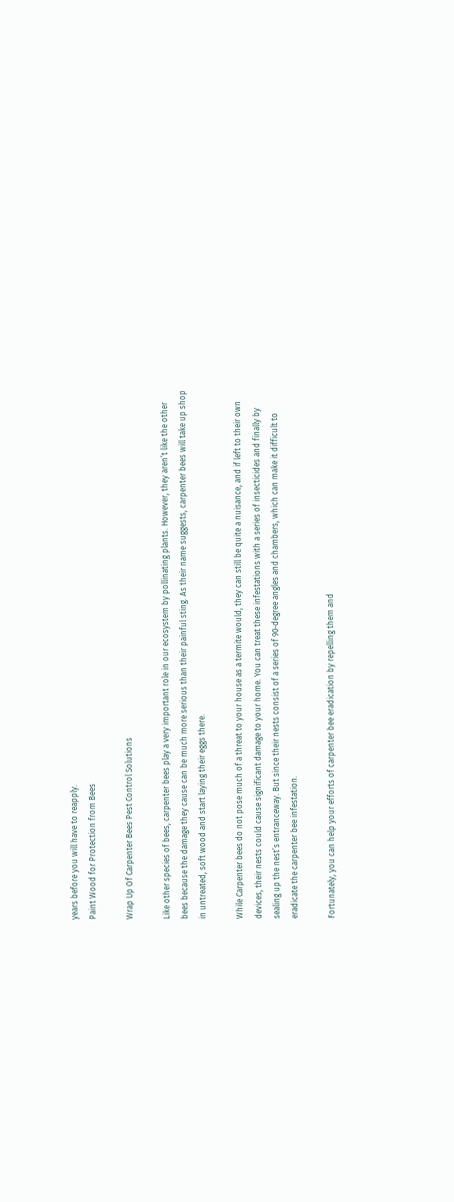years before you will have to reapply.
Paint Wood for Protection from Bees

Wrap Up Of Carpenter Bees Pest Control Solutions

Like other species of bees, carpenter bees play a very important role in our ecosystem by pollinating plants. However, they aren’t like the other bees because the damage they cause can be much more serious than their painful sting. As their name suggests, carpenter bees will take up shop in untreated, soft wood and start laying their eggs there.

While Carpenter bees do not pose much of a threat to your house as a termite would, they can still be quite a nuisance, and if left to their own devices, their nests could cause significant damage to your home. You can treat these infestations with a series of insecticides and finally by sealing up the nest’s entranceway. But since their nests consist of a series of 90-degree angles and chambers, which can make it difficult to eradicate the carpenter bee infestation.

Fortunately, you can help your efforts of carpenter bee eradication by repelling them and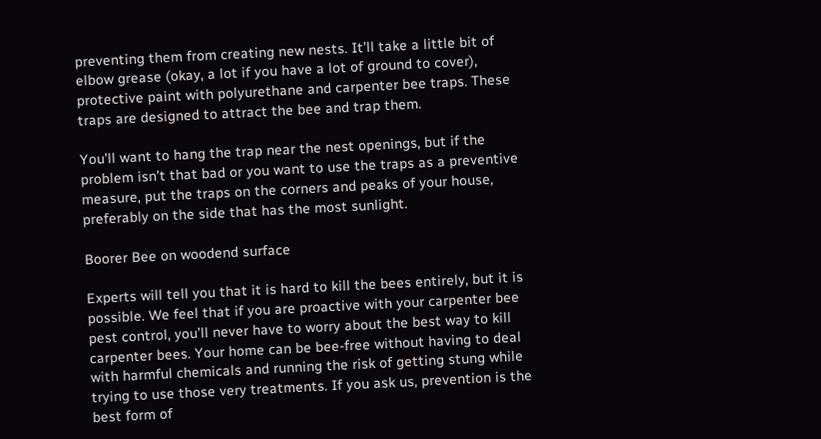preventing them from creating new nests. It’ll take a little bit of elbow grease (okay, a lot if you have a lot of ground to cover), protective paint with polyurethane and carpenter bee traps. These traps are designed to attract the bee and trap them.

You’ll want to hang the trap near the nest openings, but if the problem isn’t that bad or you want to use the traps as a preventive measure, put the traps on the corners and peaks of your house, preferably on the side that has the most sunlight.

Boorer Bee on woodend surface

Experts will tell you that it is hard to kill the bees entirely, but it is possible. We feel that if you are proactive with your carpenter bee pest control, you’ll never have to worry about the best way to kill carpenter bees. Your home can be bee-free without having to deal with harmful chemicals and running the risk of getting stung while trying to use those very treatments. If you ask us, prevention is the best form of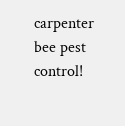carpenter bee pest control!